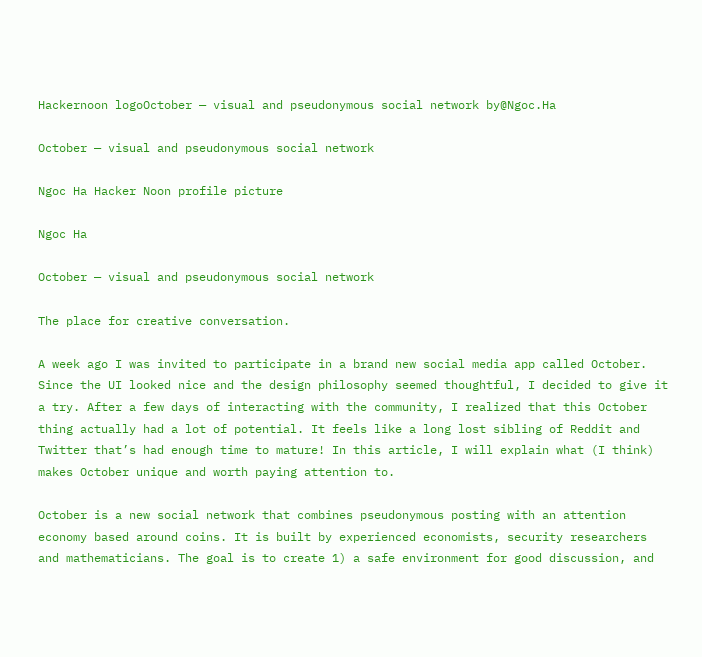Hackernoon logoOctober — visual and pseudonymous social network by@Ngoc.Ha

October — visual and pseudonymous social network

Ngoc Ha Hacker Noon profile picture

Ngoc Ha

October — visual and pseudonymous social network

The place for creative conversation.

A week ago I was invited to participate in a brand new social media app called October. Since the UI looked nice and the design philosophy seemed thoughtful, I decided to give it a try. After a few days of interacting with the community, I realized that this October thing actually had a lot of potential. It feels like a long lost sibling of Reddit and Twitter that’s had enough time to mature! In this article, I will explain what (I think) makes October unique and worth paying attention to.

October is a new social network that combines pseudonymous posting with an attention economy based around coins. It is built by experienced economists, security researchers and mathematicians. The goal is to create 1) a safe environment for good discussion, and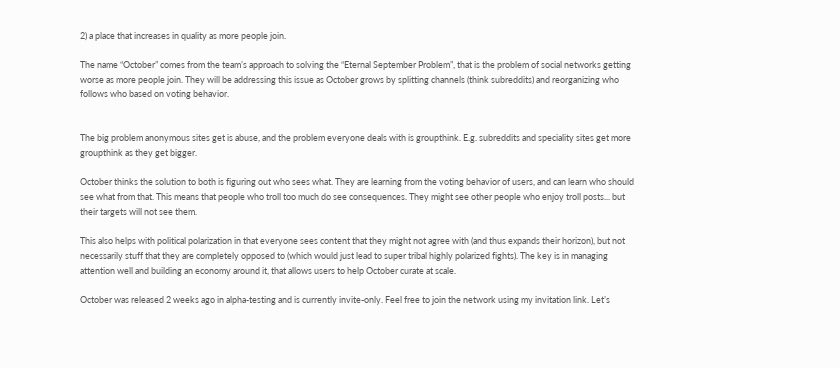2) a place that increases in quality as more people join.

The name “October” comes from the team’s approach to solving the “Eternal September Problem”, that is the problem of social networks getting worse as more people join. They will be addressing this issue as October grows by splitting channels (think subreddits) and reorganizing who follows who based on voting behavior.


The big problem anonymous sites get is abuse, and the problem everyone deals with is groupthink. E.g. subreddits and speciality sites get more groupthink as they get bigger.

October thinks the solution to both is figuring out who sees what. They are learning from the voting behavior of users, and can learn who should see what from that. This means that people who troll too much do see consequences. They might see other people who enjoy troll posts... but their targets will not see them.

This also helps with political polarization in that everyone sees content that they might not agree with (and thus expands their horizon), but not necessarily stuff that they are completely opposed to (which would just lead to super tribal highly polarized fights). The key is in managing attention well and building an economy around it, that allows users to help October curate at scale.

October was released 2 weeks ago in alpha-testing and is currently invite-only. Feel free to join the network using my invitation link. Let’s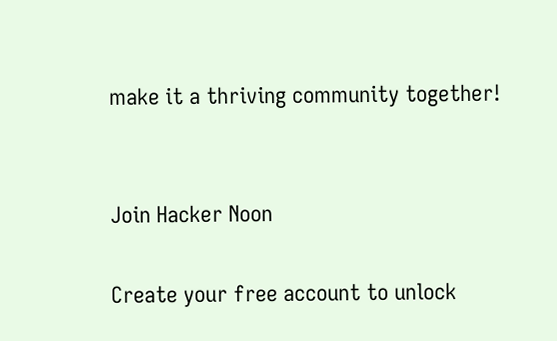make it a thriving community together!


Join Hacker Noon

Create your free account to unlock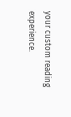your custom reading experience.